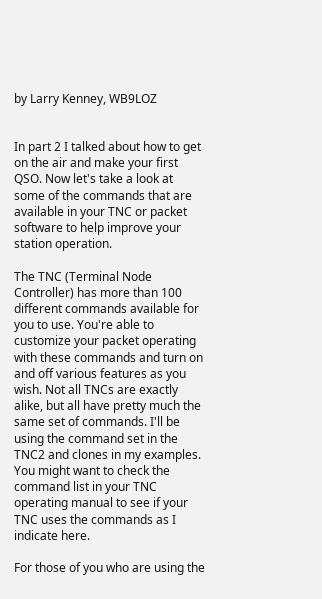by Larry Kenney, WB9LOZ


In part 2 I talked about how to get on the air and make your first QSO. Now let's take a look at some of the commands that are available in your TNC or packet software to help improve your station operation.

The TNC (Terminal Node Controller) has more than 100 different commands available for you to use. You're able to customize your packet operating with these commands and turn on and off various features as you wish. Not all TNCs are exactly alike, but all have pretty much the same set of commands. I'll be using the command set in the TNC2 and clones in my examples. You might want to check the command list in your TNC operating manual to see if your TNC uses the commands as I indicate here.

For those of you who are using the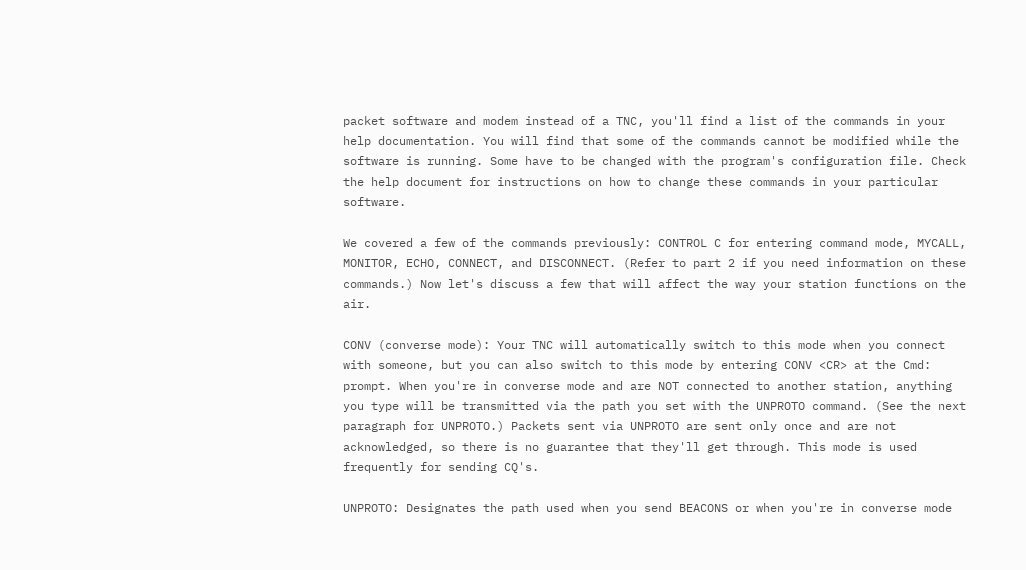packet software and modem instead of a TNC, you'll find a list of the commands in your help documentation. You will find that some of the commands cannot be modified while the software is running. Some have to be changed with the program's configuration file. Check the help document for instructions on how to change these commands in your particular software.

We covered a few of the commands previously: CONTROL C for entering command mode, MYCALL, MONITOR, ECHO, CONNECT, and DISCONNECT. (Refer to part 2 if you need information on these commands.) Now let's discuss a few that will affect the way your station functions on the air.

CONV (converse mode): Your TNC will automatically switch to this mode when you connect with someone, but you can also switch to this mode by entering CONV <CR> at the Cmd: prompt. When you're in converse mode and are NOT connected to another station, anything you type will be transmitted via the path you set with the UNPROTO command. (See the next paragraph for UNPROTO.) Packets sent via UNPROTO are sent only once and are not acknowledged, so there is no guarantee that they'll get through. This mode is used frequently for sending CQ's.

UNPROTO: Designates the path used when you send BEACONS or when you're in converse mode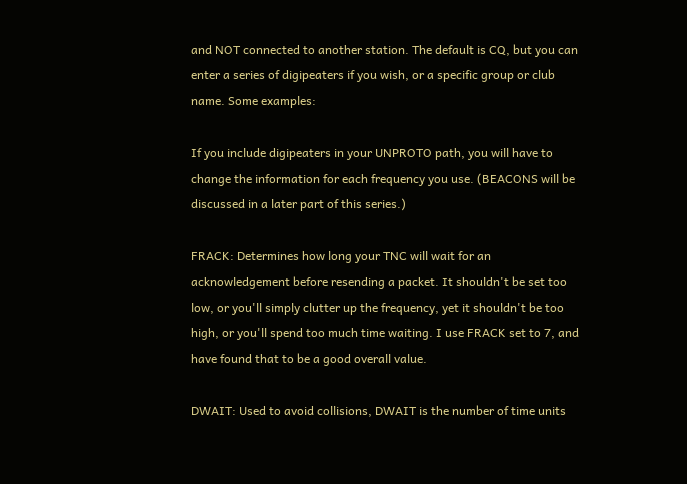and NOT connected to another station. The default is CQ, but you can enter a series of digipeaters if you wish, or a specific group or club name. Some examples:

If you include digipeaters in your UNPROTO path, you will have to change the information for each frequency you use. (BEACONS will be discussed in a later part of this series.)

FRACK: Determines how long your TNC will wait for an acknowledgement before resending a packet. It shouldn't be set too low, or you'll simply clutter up the frequency, yet it shouldn't be too high, or you'll spend too much time waiting. I use FRACK set to 7, and have found that to be a good overall value.

DWAIT: Used to avoid collisions, DWAIT is the number of time units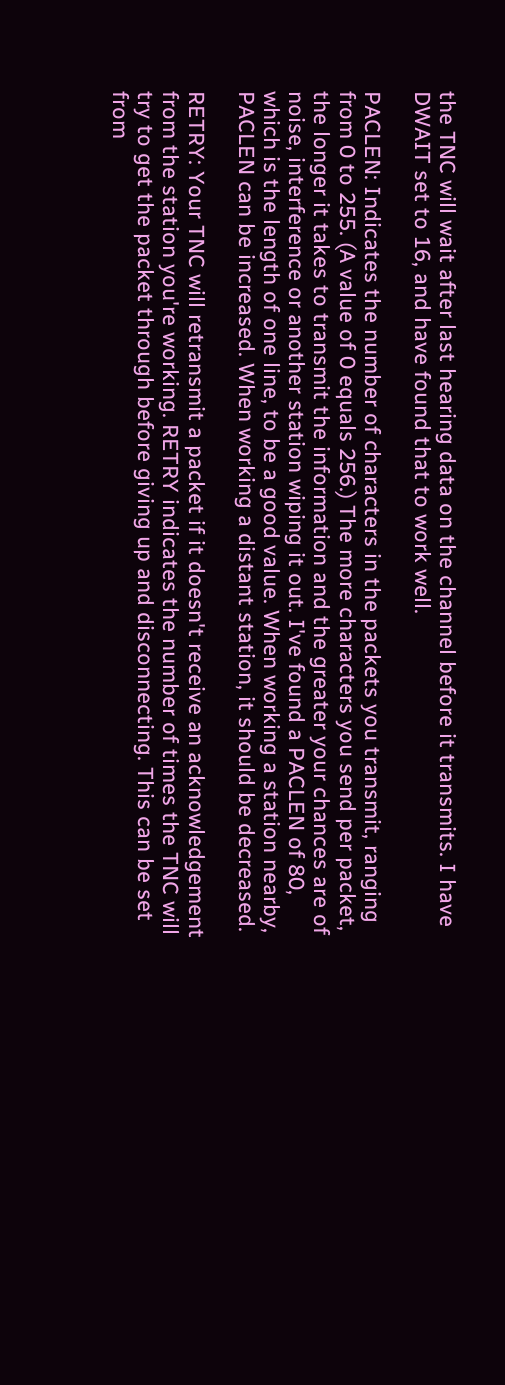the TNC will wait after last hearing data on the channel before it transmits. I have DWAIT set to 16, and have found that to work well.

PACLEN: Indicates the number of characters in the packets you transmit, ranging from 0 to 255. (A value of 0 equals 256.) The more characters you send per packet, the longer it takes to transmit the information and the greater your chances are of noise, interference or another station wiping it out. I've found a PACLEN of 80, which is the length of one line, to be a good value. When working a station nearby, PACLEN can be increased. When working a distant station, it should be decreased.

RETRY: Your TNC will retransmit a packet if it doesn't receive an acknowledgement from the station you're working. RETRY indicates the number of times the TNC will try to get the packet through before giving up and disconnecting. This can be set from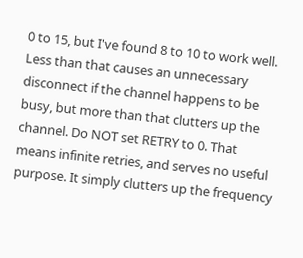0 to 15, but I've found 8 to 10 to work well. Less than that causes an unnecessary disconnect if the channel happens to be busy, but more than that clutters up the channel. Do NOT set RETRY to 0. That means infinite retries, and serves no useful purpose. It simply clutters up the frequency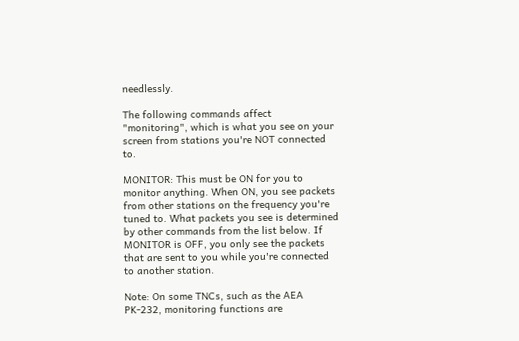needlessly.

The following commands affect "monitoring", which is what you see on your screen from stations you're NOT connected to.

MONITOR: This must be ON for you to monitor anything. When ON, you see packets from other stations on the frequency you're tuned to. What packets you see is determined by other commands from the list below. If MONITOR is OFF, you only see the packets that are sent to you while you're connected to another station.

Note: On some TNCs, such as the AEA PK-232, monitoring functions are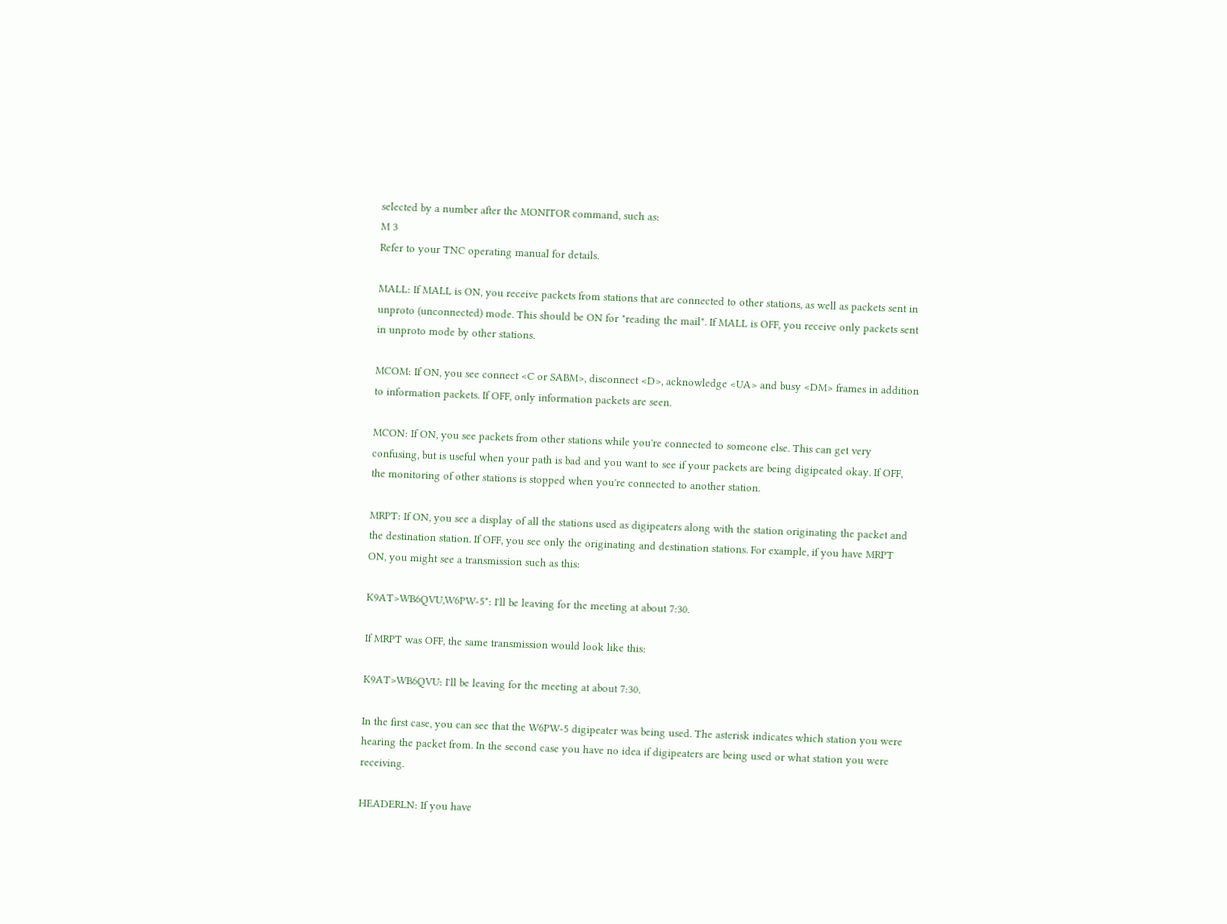selected by a number after the MONITOR command, such as:
M 3
Refer to your TNC operating manual for details.

MALL: If MALL is ON, you receive packets from stations that are connected to other stations, as well as packets sent in unproto (unconnected) mode. This should be ON for "reading the mail". If MALL is OFF, you receive only packets sent in unproto mode by other stations.

MCOM: If ON, you see connect <C or SABM>, disconnect <D>, acknowledge <UA> and busy <DM> frames in addition to information packets. If OFF, only information packets are seen.

MCON: If ON, you see packets from other stations while you're connected to someone else. This can get very confusing, but is useful when your path is bad and you want to see if your packets are being digipeated okay. If OFF, the monitoring of other stations is stopped when you're connected to another station.

MRPT: If ON, you see a display of all the stations used as digipeaters along with the station originating the packet and the destination station. If OFF, you see only the originating and destination stations. For example, if you have MRPT ON, you might see a transmission such as this:

K9AT>WB6QVU,W6PW-5*: I'll be leaving for the meeting at about 7:30.

If MRPT was OFF, the same transmission would look like this:

K9AT>WB6QVU: I'll be leaving for the meeting at about 7:30.

In the first case, you can see that the W6PW-5 digipeater was being used. The asterisk indicates which station you were hearing the packet from. In the second case you have no idea if digipeaters are being used or what station you were receiving.

HEADERLN: If you have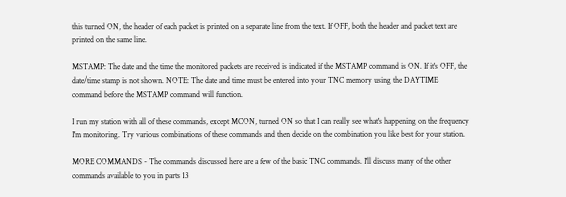this turned ON, the header of each packet is printed on a separate line from the text. If OFF, both the header and packet text are printed on the same line.

MSTAMP: The date and the time the monitored packets are received is indicated if the MSTAMP command is ON. If it's OFF, the date/time stamp is not shown. NOTE: The date and time must be entered into your TNC memory using the DAYTIME command before the MSTAMP command will function.

I run my station with all of these commands, except MCON, turned ON so that I can really see what's happening on the frequency I'm monitoring. Try various combinations of these commands and then decide on the combination you like best for your station.

MORE COMMANDS - The commands discussed here are a few of the basic TNC commands. I'll discuss many of the other commands available to you in parts 13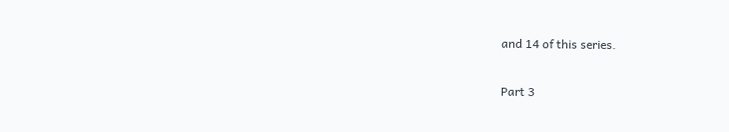and 14 of this series.

Part 3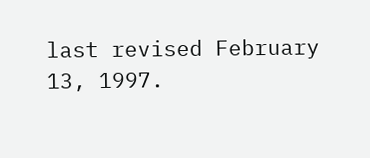last revised February 13, 1997.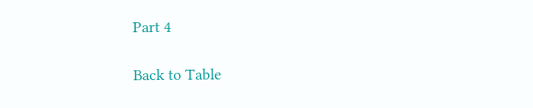Part 4

Back to Table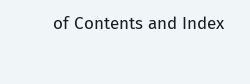of Contents and Index